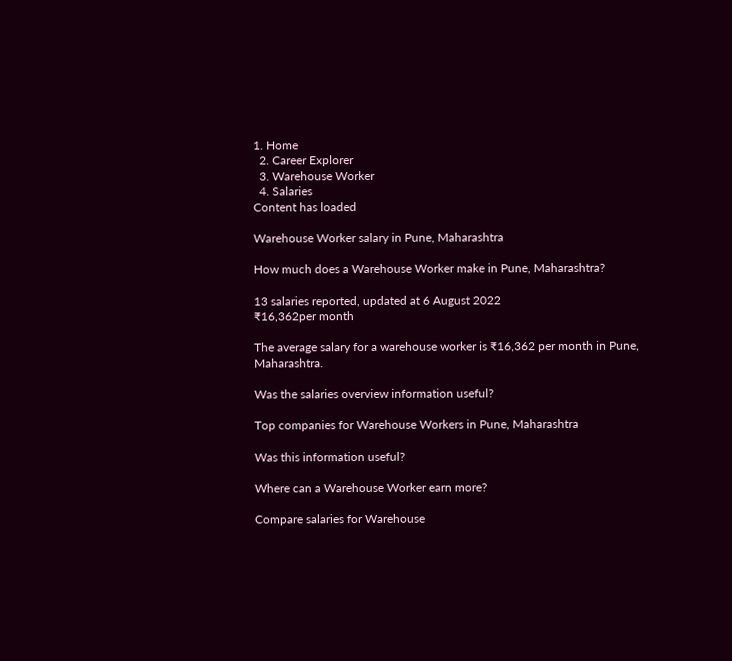1. Home
  2. Career Explorer
  3. Warehouse Worker
  4. Salaries
Content has loaded

Warehouse Worker salary in Pune, Maharashtra

How much does a Warehouse Worker make in Pune, Maharashtra?

13 salaries reported, updated at 6 August 2022
₹16,362per month

The average salary for a warehouse worker is ₹16,362 per month in Pune, Maharashtra.

Was the salaries overview information useful?

Top companies for Warehouse Workers in Pune, Maharashtra

Was this information useful?

Where can a Warehouse Worker earn more?

Compare salaries for Warehouse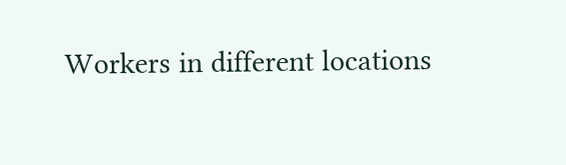Workers in different locations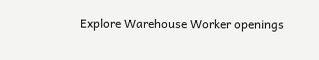Explore Warehouse Worker openings